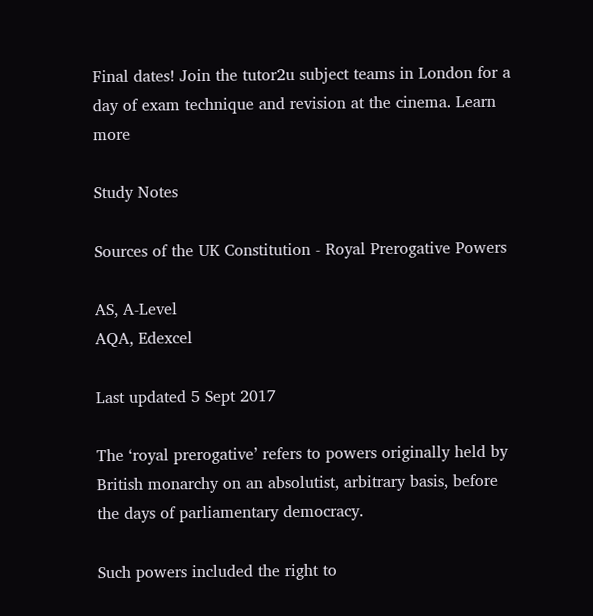Final dates! Join the tutor2u subject teams in London for a day of exam technique and revision at the cinema. Learn more

Study Notes

Sources of the UK Constitution - Royal Prerogative Powers

AS, A-Level
AQA, Edexcel

Last updated 5 Sept 2017

The ‘royal prerogative’ refers to powers originally held by British monarchy on an absolutist, arbitrary basis, before the days of parliamentary democracy.

Such powers included the right to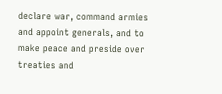declare war, command armies and appoint generals, and to make peace and preside over treaties and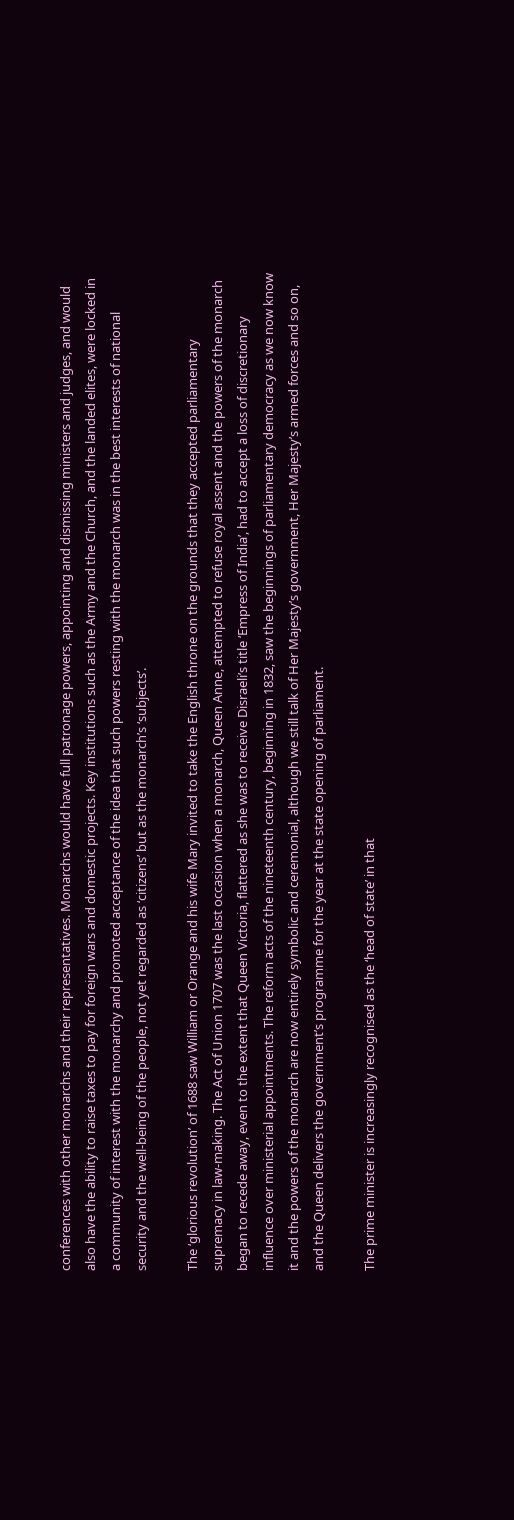conferences with other monarchs and their representatives. Monarchs would have full patronage powers, appointing and dismissing ministers and judges, and would also have the ability to raise taxes to pay for foreign wars and domestic projects. Key institutions such as the Army and the Church, and the landed elites, were locked in a community of interest with the monarchy and promoted acceptance of the idea that such powers resting with the monarch was in the best interests of national security and the well-being of the people, not yet regarded as ‘citizens’ but as the monarch’s ‘subjects’.

The ‘glorious revolution’ of 1688 saw William or Orange and his wife Mary invited to take the English throne on the grounds that they accepted parliamentary supremacy in law-making. The Act of Union 1707 was the last occasion when a monarch, Queen Anne, attempted to refuse royal assent and the powers of the monarch began to recede away, even to the extent that Queen Victoria, flattered as she was to receive Disraeli’s title ‘Empress of India’, had to accept a loss of discretionary influence over ministerial appointments. The reform acts of the nineteenth century, beginning in 1832, saw the beginnings of parliamentary democracy as we now know it and the powers of the monarch are now entirely symbolic and ceremonial, although we still talk of Her Majesty’s government, Her Majesty’s armed forces and so on, and the Queen delivers the government’s programme for the year at the state opening of parliament.

The prime minister is increasingly recognised as the ‘head of state’ in that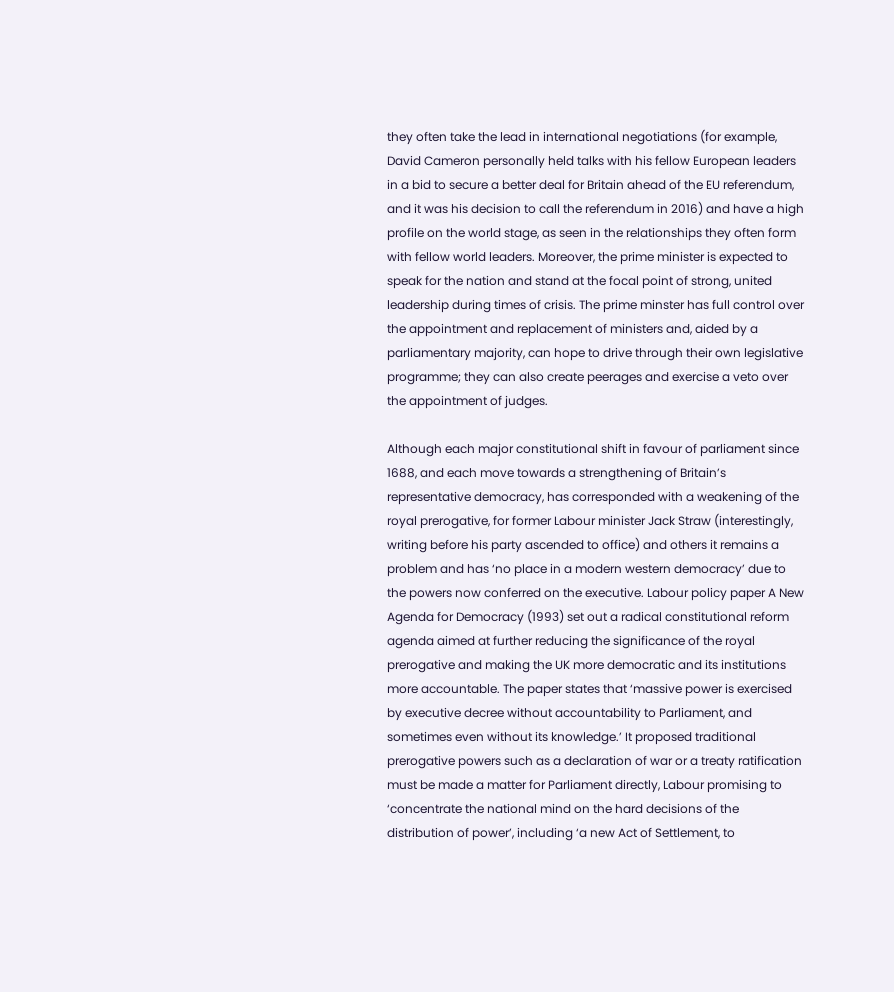they often take the lead in international negotiations (for example, David Cameron personally held talks with his fellow European leaders in a bid to secure a better deal for Britain ahead of the EU referendum, and it was his decision to call the referendum in 2016) and have a high profile on the world stage, as seen in the relationships they often form with fellow world leaders. Moreover, the prime minister is expected to speak for the nation and stand at the focal point of strong, united leadership during times of crisis. The prime minster has full control over the appointment and replacement of ministers and, aided by a parliamentary majority, can hope to drive through their own legislative programme; they can also create peerages and exercise a veto over the appointment of judges.

Although each major constitutional shift in favour of parliament since 1688, and each move towards a strengthening of Britain’s representative democracy, has corresponded with a weakening of the royal prerogative, for former Labour minister Jack Straw (interestingly, writing before his party ascended to office) and others it remains a problem and has ‘no place in a modern western democracy’ due to the powers now conferred on the executive. Labour policy paper A New Agenda for Democracy (1993) set out a radical constitutional reform agenda aimed at further reducing the significance of the royal prerogative and making the UK more democratic and its institutions more accountable. The paper states that ‘massive power is exercised by executive decree without accountability to Parliament, and sometimes even without its knowledge.’ It proposed traditional prerogative powers such as a declaration of war or a treaty ratification must be made a matter for Parliament directly, Labour promising to ‘concentrate the national mind on the hard decisions of the distribution of power’, including ‘a new Act of Settlement, to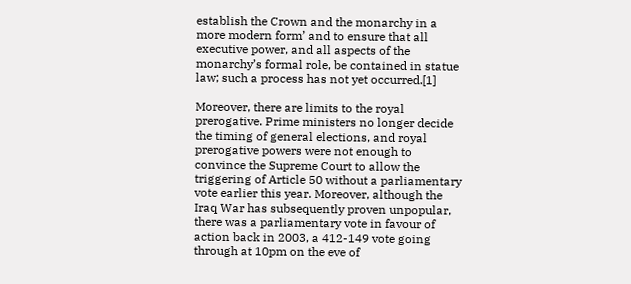establish the Crown and the monarchy in a more modern form’ and to ensure that all executive power, and all aspects of the monarchy’s formal role, be contained in statue law; such a process has not yet occurred.[1]

Moreover, there are limits to the royal prerogative. Prime ministers no longer decide the timing of general elections, and royal prerogative powers were not enough to convince the Supreme Court to allow the triggering of Article 50 without a parliamentary vote earlier this year. Moreover, although the Iraq War has subsequently proven unpopular, there was a parliamentary vote in favour of action back in 2003, a 412-149 vote going through at 10pm on the eve of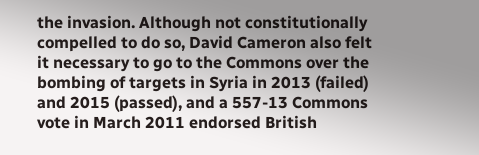the invasion. Although not constitutionally compelled to do so, David Cameron also felt it necessary to go to the Commons over the bombing of targets in Syria in 2013 (failed) and 2015 (passed), and a 557-13 Commons vote in March 2011 endorsed British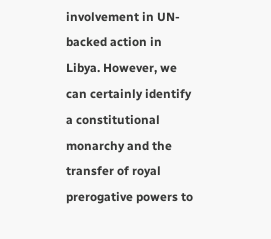involvement in UN-backed action in Libya. However, we can certainly identify a constitutional monarchy and the transfer of royal prerogative powers to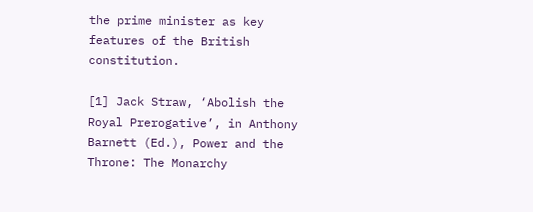the prime minister as key features of the British constitution.

[1] Jack Straw, ‘Abolish the Royal Prerogative’, in Anthony Barnett (Ed.), Power and the Throne: The Monarchy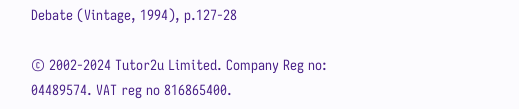Debate (Vintage, 1994), p.127-28

© 2002-2024 Tutor2u Limited. Company Reg no: 04489574. VAT reg no 816865400.